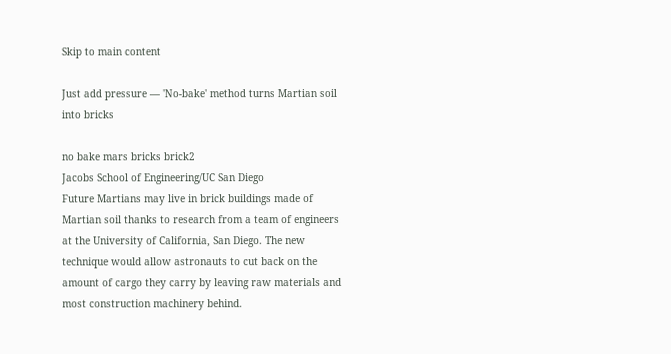Skip to main content

Just add pressure — 'No-bake' method turns Martian soil into bricks

no bake mars bricks brick2
Jacobs School of Engineering/UC San Diego
Future Martians may live in brick buildings made of Martian soil thanks to research from a team of engineers at the University of California, San Diego. The new technique would allow astronauts to cut back on the amount of cargo they carry by leaving raw materials and most construction machinery behind.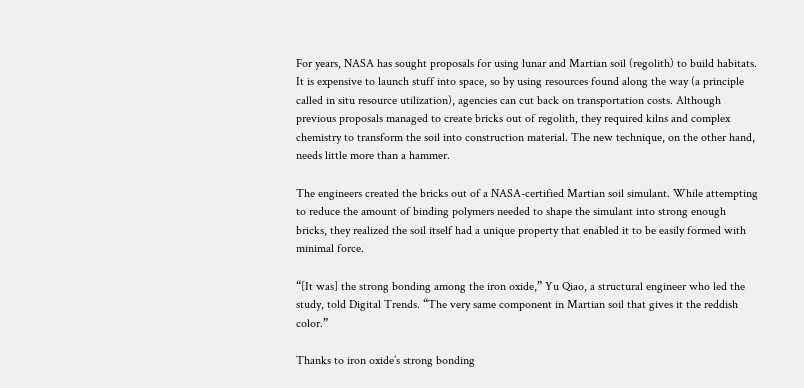For years, NASA has sought proposals for using lunar and Martian soil (regolith) to build habitats. It is expensive to launch stuff into space, so by using resources found along the way (a principle called in situ resource utilization), agencies can cut back on transportation costs. Although previous proposals managed to create bricks out of regolith, they required kilns and complex chemistry to transform the soil into construction material. The new technique, on the other hand, needs little more than a hammer.

The engineers created the bricks out of a NASA-certified Martian soil simulant. While attempting to reduce the amount of binding polymers needed to shape the simulant into strong enough bricks, they realized the soil itself had a unique property that enabled it to be easily formed with minimal force.

“[It was] the strong bonding among the iron oxide,” Yu Qiao, a structural engineer who led the study, told Digital Trends. “The very same component in Martian soil that gives it the reddish color.”

Thanks to iron oxide’s strong bonding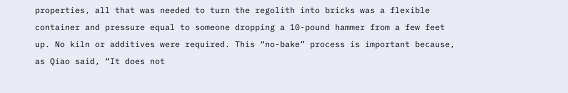properties, all that was needed to turn the regolith into bricks was a flexible container and pressure equal to someone dropping a 10-pound hammer from a few feet up. No kiln or additives were required. This “no-bake” process is important because, as Qiao said, “It does not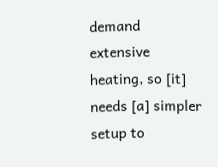demand extensive heating, so [it] needs [a] simpler setup to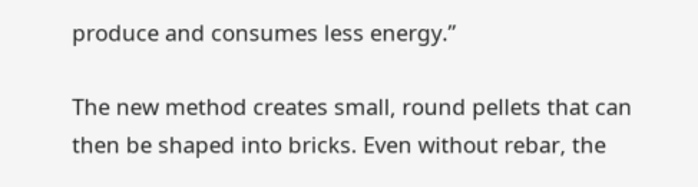produce and consumes less energy.”

The new method creates small, round pellets that can then be shaped into bricks. Even without rebar, the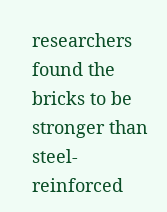researchers found the bricks to be stronger than steel-reinforced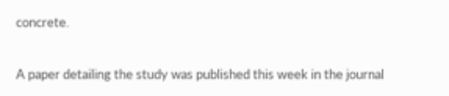concrete.

A paper detailing the study was published this week in the journal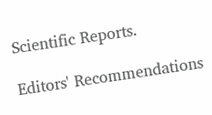Scientific Reports.

Editors' Recommendations